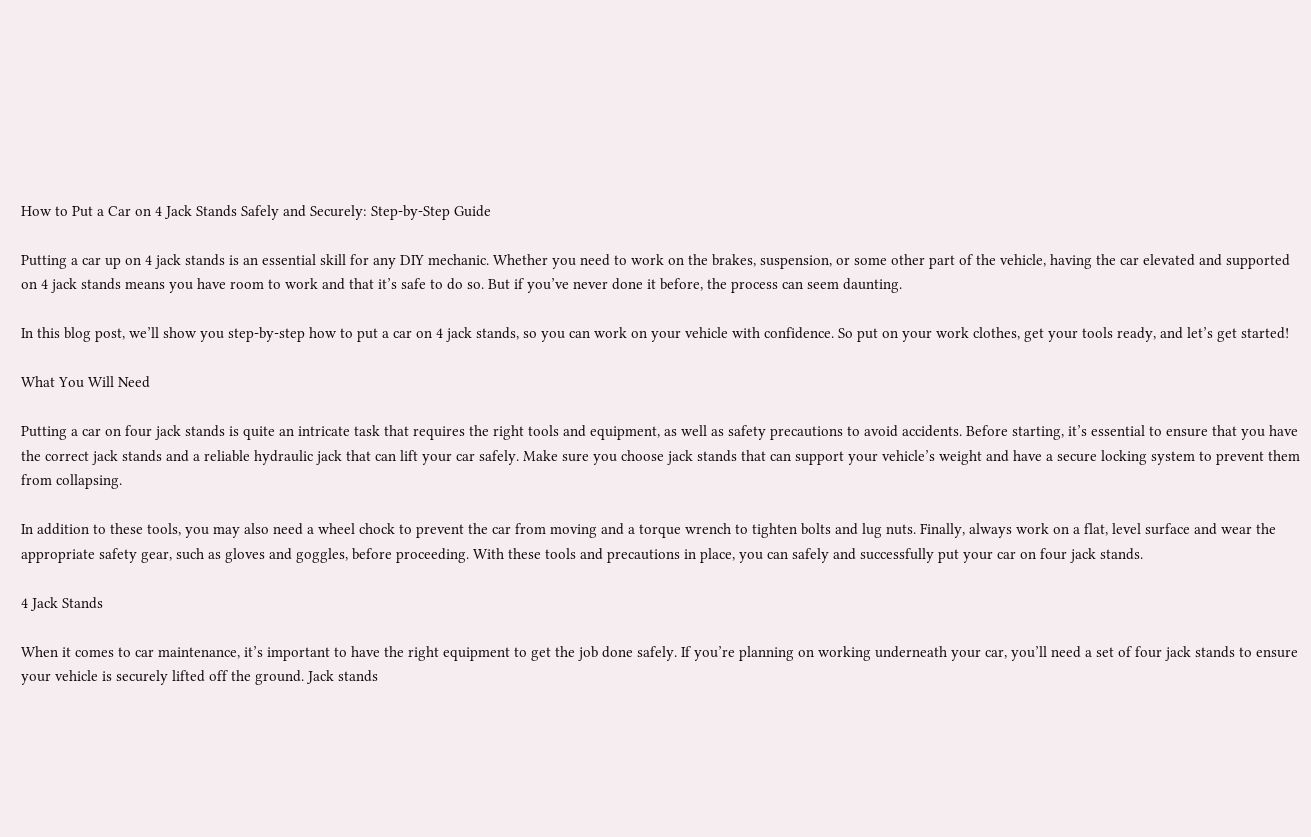How to Put a Car on 4 Jack Stands Safely and Securely: Step-by-Step Guide

Putting a car up on 4 jack stands is an essential skill for any DIY mechanic. Whether you need to work on the brakes, suspension, or some other part of the vehicle, having the car elevated and supported on 4 jack stands means you have room to work and that it’s safe to do so. But if you’ve never done it before, the process can seem daunting.

In this blog post, we’ll show you step-by-step how to put a car on 4 jack stands, so you can work on your vehicle with confidence. So put on your work clothes, get your tools ready, and let’s get started!

What You Will Need

Putting a car on four jack stands is quite an intricate task that requires the right tools and equipment, as well as safety precautions to avoid accidents. Before starting, it’s essential to ensure that you have the correct jack stands and a reliable hydraulic jack that can lift your car safely. Make sure you choose jack stands that can support your vehicle’s weight and have a secure locking system to prevent them from collapsing.

In addition to these tools, you may also need a wheel chock to prevent the car from moving and a torque wrench to tighten bolts and lug nuts. Finally, always work on a flat, level surface and wear the appropriate safety gear, such as gloves and goggles, before proceeding. With these tools and precautions in place, you can safely and successfully put your car on four jack stands.

4 Jack Stands

When it comes to car maintenance, it’s important to have the right equipment to get the job done safely. If you’re planning on working underneath your car, you’ll need a set of four jack stands to ensure your vehicle is securely lifted off the ground. Jack stands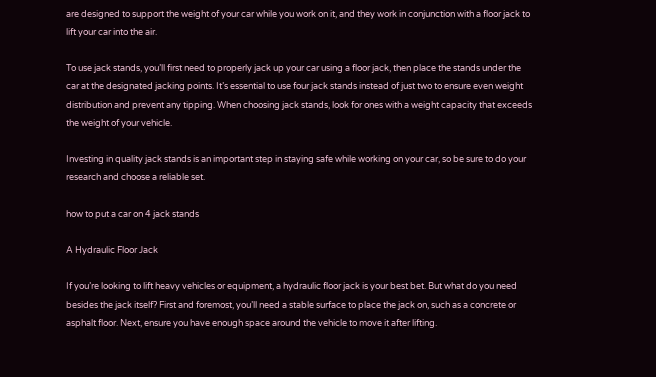are designed to support the weight of your car while you work on it, and they work in conjunction with a floor jack to lift your car into the air.

To use jack stands, you’ll first need to properly jack up your car using a floor jack, then place the stands under the car at the designated jacking points. It’s essential to use four jack stands instead of just two to ensure even weight distribution and prevent any tipping. When choosing jack stands, look for ones with a weight capacity that exceeds the weight of your vehicle.

Investing in quality jack stands is an important step in staying safe while working on your car, so be sure to do your research and choose a reliable set.

how to put a car on 4 jack stands

A Hydraulic Floor Jack

If you’re looking to lift heavy vehicles or equipment, a hydraulic floor jack is your best bet. But what do you need besides the jack itself? First and foremost, you’ll need a stable surface to place the jack on, such as a concrete or asphalt floor. Next, ensure you have enough space around the vehicle to move it after lifting.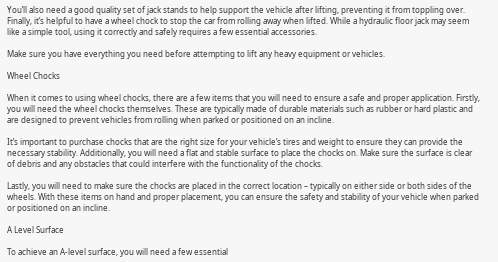You’ll also need a good quality set of jack stands to help support the vehicle after lifting, preventing it from toppling over. Finally, it’s helpful to have a wheel chock to stop the car from rolling away when lifted. While a hydraulic floor jack may seem like a simple tool, using it correctly and safely requires a few essential accessories.

Make sure you have everything you need before attempting to lift any heavy equipment or vehicles.

Wheel Chocks

When it comes to using wheel chocks, there are a few items that you will need to ensure a safe and proper application. Firstly, you will need the wheel chocks themselves. These are typically made of durable materials such as rubber or hard plastic and are designed to prevent vehicles from rolling when parked or positioned on an incline.

It’s important to purchase chocks that are the right size for your vehicle’s tires and weight to ensure they can provide the necessary stability. Additionally, you will need a flat and stable surface to place the chocks on. Make sure the surface is clear of debris and any obstacles that could interfere with the functionality of the chocks.

Lastly, you will need to make sure the chocks are placed in the correct location – typically on either side or both sides of the wheels. With these items on hand and proper placement, you can ensure the safety and stability of your vehicle when parked or positioned on an incline.

A Level Surface

To achieve an A-level surface, you will need a few essential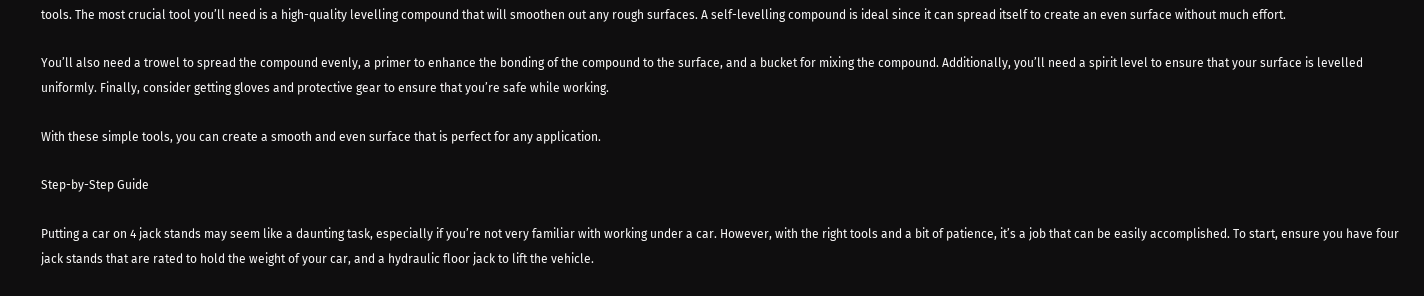tools. The most crucial tool you’ll need is a high-quality levelling compound that will smoothen out any rough surfaces. A self-levelling compound is ideal since it can spread itself to create an even surface without much effort.

You’ll also need a trowel to spread the compound evenly, a primer to enhance the bonding of the compound to the surface, and a bucket for mixing the compound. Additionally, you’ll need a spirit level to ensure that your surface is levelled uniformly. Finally, consider getting gloves and protective gear to ensure that you’re safe while working.

With these simple tools, you can create a smooth and even surface that is perfect for any application.

Step-by-Step Guide

Putting a car on 4 jack stands may seem like a daunting task, especially if you’re not very familiar with working under a car. However, with the right tools and a bit of patience, it’s a job that can be easily accomplished. To start, ensure you have four jack stands that are rated to hold the weight of your car, and a hydraulic floor jack to lift the vehicle.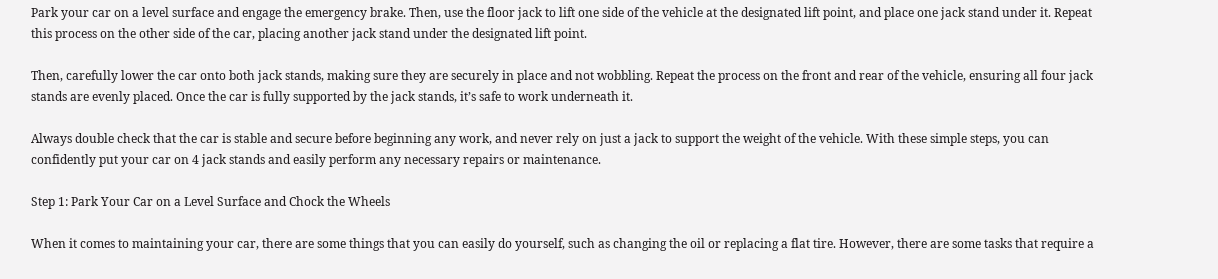Park your car on a level surface and engage the emergency brake. Then, use the floor jack to lift one side of the vehicle at the designated lift point, and place one jack stand under it. Repeat this process on the other side of the car, placing another jack stand under the designated lift point.

Then, carefully lower the car onto both jack stands, making sure they are securely in place and not wobbling. Repeat the process on the front and rear of the vehicle, ensuring all four jack stands are evenly placed. Once the car is fully supported by the jack stands, it’s safe to work underneath it.

Always double check that the car is stable and secure before beginning any work, and never rely on just a jack to support the weight of the vehicle. With these simple steps, you can confidently put your car on 4 jack stands and easily perform any necessary repairs or maintenance.

Step 1: Park Your Car on a Level Surface and Chock the Wheels

When it comes to maintaining your car, there are some things that you can easily do yourself, such as changing the oil or replacing a flat tire. However, there are some tasks that require a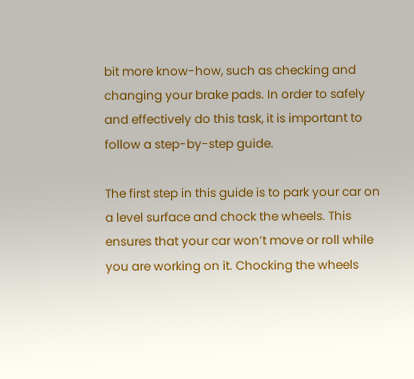bit more know-how, such as checking and changing your brake pads. In order to safely and effectively do this task, it is important to follow a step-by-step guide.

The first step in this guide is to park your car on a level surface and chock the wheels. This ensures that your car won’t move or roll while you are working on it. Chocking the wheels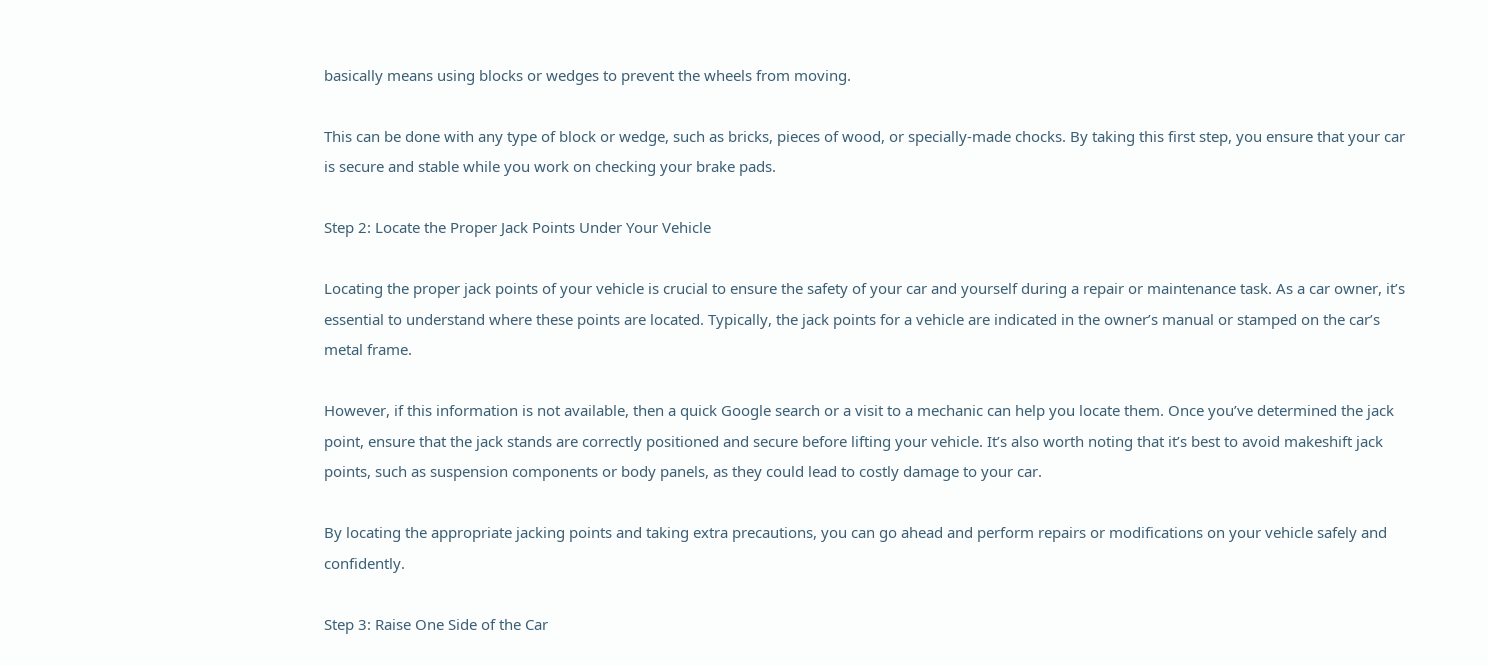basically means using blocks or wedges to prevent the wheels from moving.

This can be done with any type of block or wedge, such as bricks, pieces of wood, or specially-made chocks. By taking this first step, you ensure that your car is secure and stable while you work on checking your brake pads.

Step 2: Locate the Proper Jack Points Under Your Vehicle

Locating the proper jack points of your vehicle is crucial to ensure the safety of your car and yourself during a repair or maintenance task. As a car owner, it’s essential to understand where these points are located. Typically, the jack points for a vehicle are indicated in the owner’s manual or stamped on the car’s metal frame.

However, if this information is not available, then a quick Google search or a visit to a mechanic can help you locate them. Once you’ve determined the jack point, ensure that the jack stands are correctly positioned and secure before lifting your vehicle. It’s also worth noting that it’s best to avoid makeshift jack points, such as suspension components or body panels, as they could lead to costly damage to your car.

By locating the appropriate jacking points and taking extra precautions, you can go ahead and perform repairs or modifications on your vehicle safely and confidently.

Step 3: Raise One Side of the Car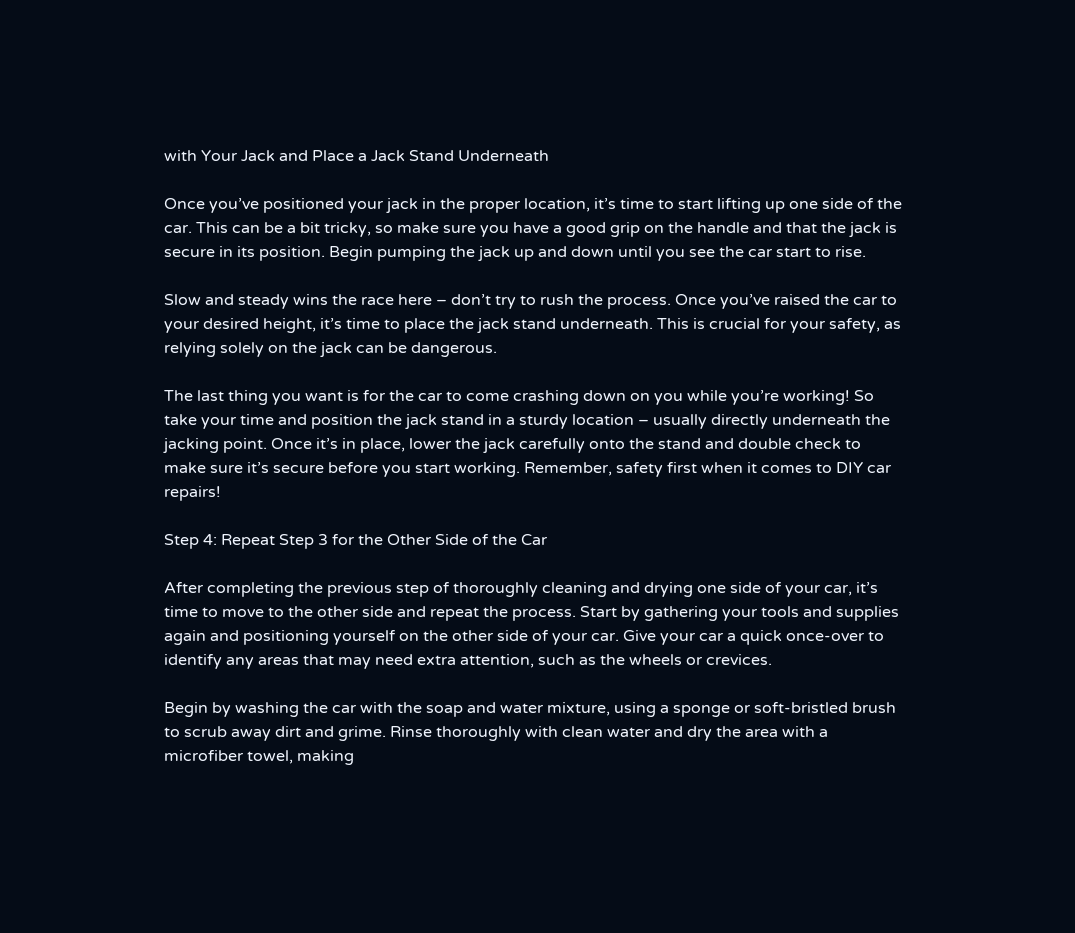with Your Jack and Place a Jack Stand Underneath

Once you’ve positioned your jack in the proper location, it’s time to start lifting up one side of the car. This can be a bit tricky, so make sure you have a good grip on the handle and that the jack is secure in its position. Begin pumping the jack up and down until you see the car start to rise.

Slow and steady wins the race here – don’t try to rush the process. Once you’ve raised the car to your desired height, it’s time to place the jack stand underneath. This is crucial for your safety, as relying solely on the jack can be dangerous.

The last thing you want is for the car to come crashing down on you while you’re working! So take your time and position the jack stand in a sturdy location – usually directly underneath the jacking point. Once it’s in place, lower the jack carefully onto the stand and double check to make sure it’s secure before you start working. Remember, safety first when it comes to DIY car repairs!

Step 4: Repeat Step 3 for the Other Side of the Car

After completing the previous step of thoroughly cleaning and drying one side of your car, it’s time to move to the other side and repeat the process. Start by gathering your tools and supplies again and positioning yourself on the other side of your car. Give your car a quick once-over to identify any areas that may need extra attention, such as the wheels or crevices.

Begin by washing the car with the soap and water mixture, using a sponge or soft-bristled brush to scrub away dirt and grime. Rinse thoroughly with clean water and dry the area with a microfiber towel, making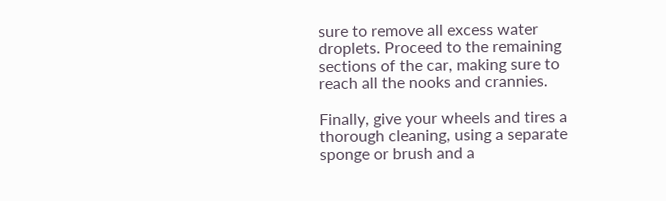sure to remove all excess water droplets. Proceed to the remaining sections of the car, making sure to reach all the nooks and crannies.

Finally, give your wheels and tires a thorough cleaning, using a separate sponge or brush and a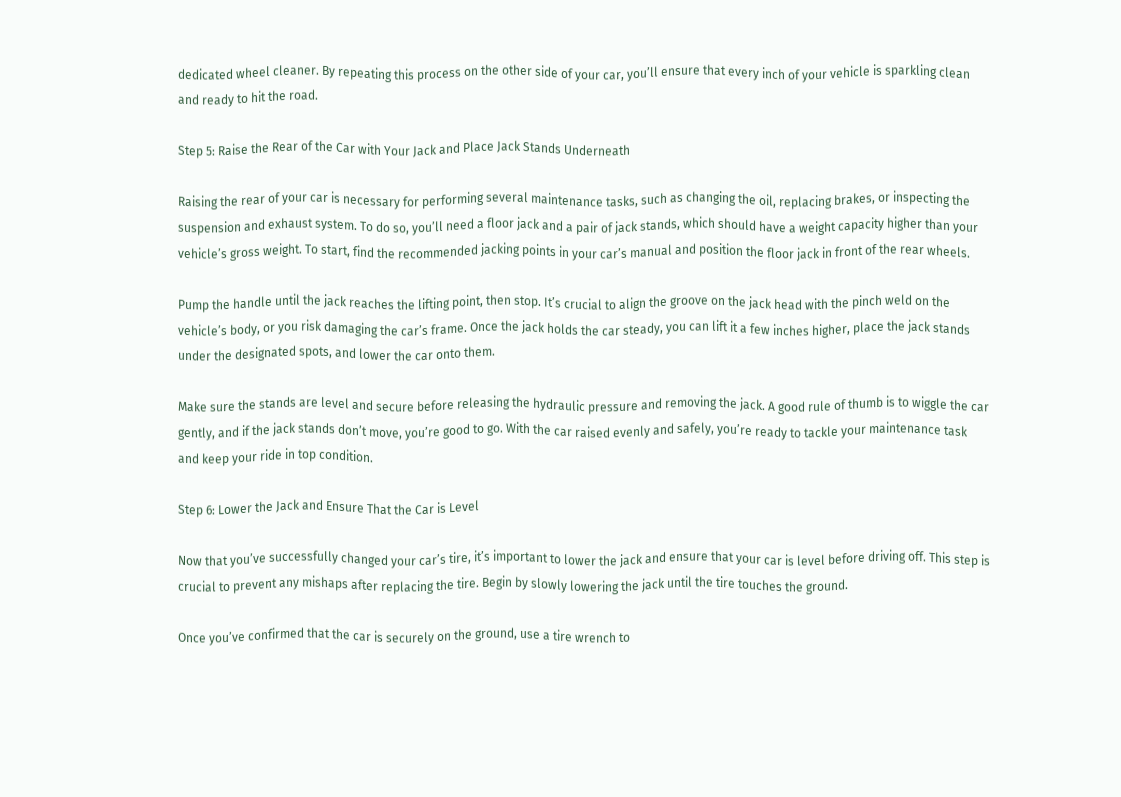dedicated wheel cleaner. By repeating this process on the other side of your car, you’ll ensure that every inch of your vehicle is sparkling clean and ready to hit the road.

Step 5: Raise the Rear of the Car with Your Jack and Place Jack Stands Underneath

Raising the rear of your car is necessary for performing several maintenance tasks, such as changing the oil, replacing brakes, or inspecting the suspension and exhaust system. To do so, you’ll need a floor jack and a pair of jack stands, which should have a weight capacity higher than your vehicle’s gross weight. To start, find the recommended jacking points in your car’s manual and position the floor jack in front of the rear wheels.

Pump the handle until the jack reaches the lifting point, then stop. It’s crucial to align the groove on the jack head with the pinch weld on the vehicle’s body, or you risk damaging the car’s frame. Once the jack holds the car steady, you can lift it a few inches higher, place the jack stands under the designated spots, and lower the car onto them.

Make sure the stands are level and secure before releasing the hydraulic pressure and removing the jack. A good rule of thumb is to wiggle the car gently, and if the jack stands don’t move, you’re good to go. With the car raised evenly and safely, you’re ready to tackle your maintenance task and keep your ride in top condition.

Step 6: Lower the Jack and Ensure That the Car is Level

Now that you’ve successfully changed your car’s tire, it’s important to lower the jack and ensure that your car is level before driving off. This step is crucial to prevent any mishaps after replacing the tire. Begin by slowly lowering the jack until the tire touches the ground.

Once you’ve confirmed that the car is securely on the ground, use a tire wrench to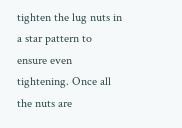tighten the lug nuts in a star pattern to ensure even tightening. Once all the nuts are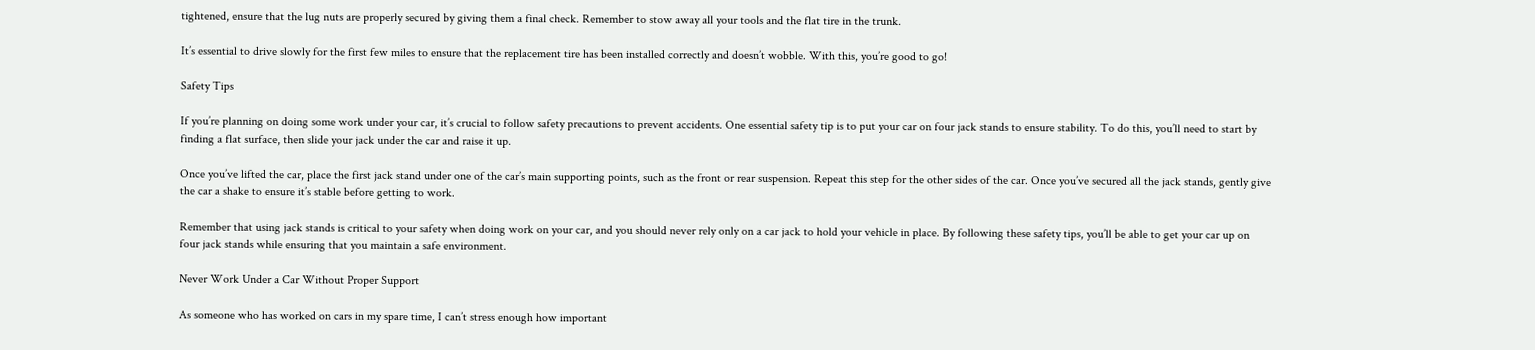tightened, ensure that the lug nuts are properly secured by giving them a final check. Remember to stow away all your tools and the flat tire in the trunk.

It’s essential to drive slowly for the first few miles to ensure that the replacement tire has been installed correctly and doesn’t wobble. With this, you’re good to go!

Safety Tips

If you’re planning on doing some work under your car, it’s crucial to follow safety precautions to prevent accidents. One essential safety tip is to put your car on four jack stands to ensure stability. To do this, you’ll need to start by finding a flat surface, then slide your jack under the car and raise it up.

Once you’ve lifted the car, place the first jack stand under one of the car’s main supporting points, such as the front or rear suspension. Repeat this step for the other sides of the car. Once you’ve secured all the jack stands, gently give the car a shake to ensure it’s stable before getting to work.

Remember that using jack stands is critical to your safety when doing work on your car, and you should never rely only on a car jack to hold your vehicle in place. By following these safety tips, you’ll be able to get your car up on four jack stands while ensuring that you maintain a safe environment.

Never Work Under a Car Without Proper Support

As someone who has worked on cars in my spare time, I can’t stress enough how important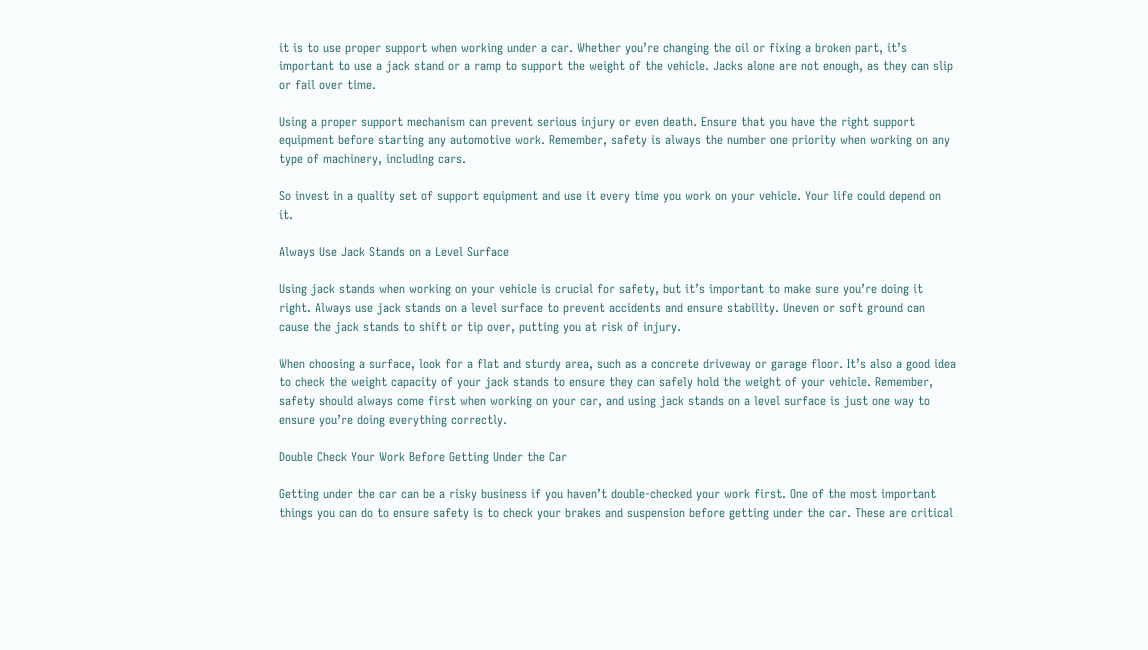it is to use proper support when working under a car. Whether you’re changing the oil or fixing a broken part, it’s important to use a jack stand or a ramp to support the weight of the vehicle. Jacks alone are not enough, as they can slip or fail over time.

Using a proper support mechanism can prevent serious injury or even death. Ensure that you have the right support equipment before starting any automotive work. Remember, safety is always the number one priority when working on any type of machinery, including cars.

So invest in a quality set of support equipment and use it every time you work on your vehicle. Your life could depend on it.

Always Use Jack Stands on a Level Surface

Using jack stands when working on your vehicle is crucial for safety, but it’s important to make sure you’re doing it right. Always use jack stands on a level surface to prevent accidents and ensure stability. Uneven or soft ground can cause the jack stands to shift or tip over, putting you at risk of injury.

When choosing a surface, look for a flat and sturdy area, such as a concrete driveway or garage floor. It’s also a good idea to check the weight capacity of your jack stands to ensure they can safely hold the weight of your vehicle. Remember, safety should always come first when working on your car, and using jack stands on a level surface is just one way to ensure you’re doing everything correctly.

Double Check Your Work Before Getting Under the Car

Getting under the car can be a risky business if you haven’t double-checked your work first. One of the most important things you can do to ensure safety is to check your brakes and suspension before getting under the car. These are critical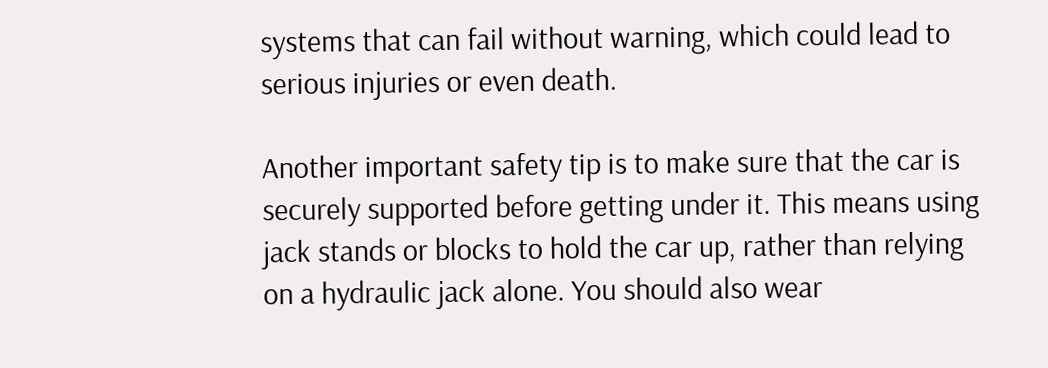systems that can fail without warning, which could lead to serious injuries or even death.

Another important safety tip is to make sure that the car is securely supported before getting under it. This means using jack stands or blocks to hold the car up, rather than relying on a hydraulic jack alone. You should also wear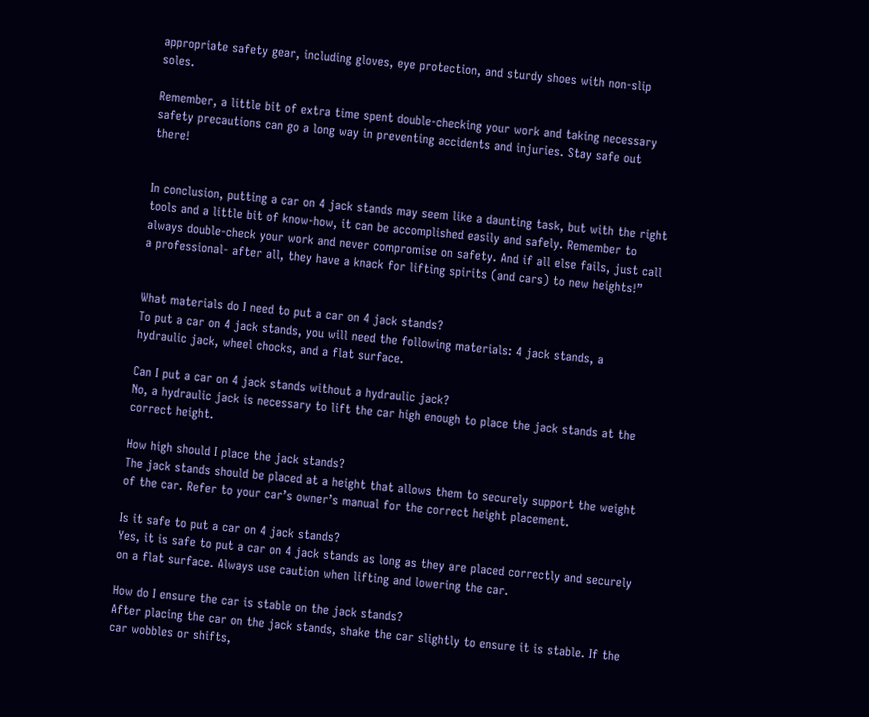appropriate safety gear, including gloves, eye protection, and sturdy shoes with non-slip soles.

Remember, a little bit of extra time spent double-checking your work and taking necessary safety precautions can go a long way in preventing accidents and injuries. Stay safe out there!


In conclusion, putting a car on 4 jack stands may seem like a daunting task, but with the right tools and a little bit of know-how, it can be accomplished easily and safely. Remember to always double-check your work and never compromise on safety. And if all else fails, just call a professional- after all, they have a knack for lifting spirits (and cars) to new heights!”


What materials do I need to put a car on 4 jack stands?
To put a car on 4 jack stands, you will need the following materials: 4 jack stands, a hydraulic jack, wheel chocks, and a flat surface.

Can I put a car on 4 jack stands without a hydraulic jack?
No, a hydraulic jack is necessary to lift the car high enough to place the jack stands at the correct height.

How high should I place the jack stands?
The jack stands should be placed at a height that allows them to securely support the weight of the car. Refer to your car’s owner’s manual for the correct height placement.

Is it safe to put a car on 4 jack stands?
Yes, it is safe to put a car on 4 jack stands as long as they are placed correctly and securely on a flat surface. Always use caution when lifting and lowering the car.

How do I ensure the car is stable on the jack stands?
After placing the car on the jack stands, shake the car slightly to ensure it is stable. If the car wobbles or shifts,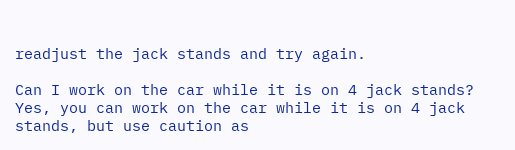readjust the jack stands and try again.

Can I work on the car while it is on 4 jack stands?
Yes, you can work on the car while it is on 4 jack stands, but use caution as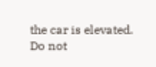the car is elevated. Do not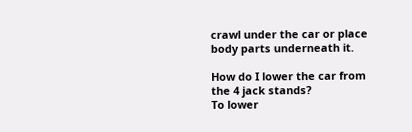crawl under the car or place body parts underneath it.

How do I lower the car from the 4 jack stands?
To lower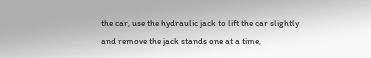the car, use the hydraulic jack to lift the car slightly and remove the jack stands one at a time,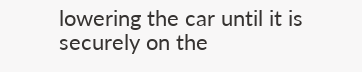lowering the car until it is securely on the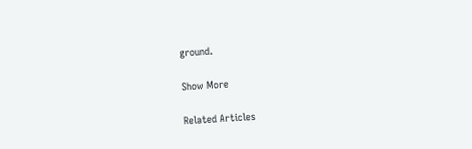ground.

Show More

Related Articles